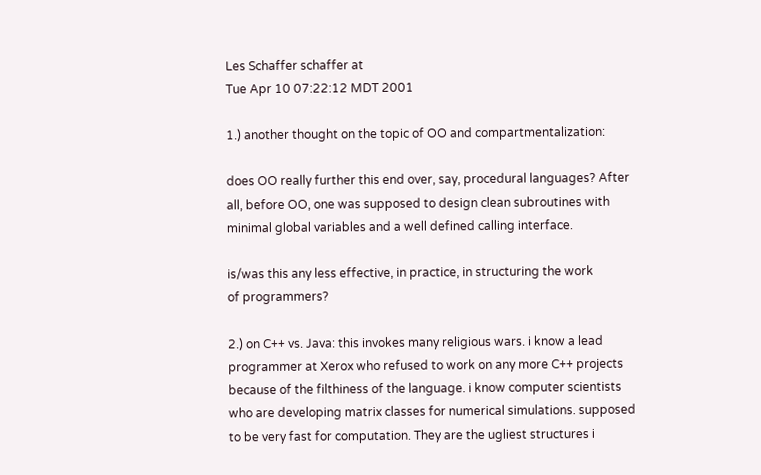Les Schaffer schaffer at
Tue Apr 10 07:22:12 MDT 2001

1.) another thought on the topic of OO and compartmentalization:

does OO really further this end over, say, procedural languages? After
all, before OO, one was supposed to design clean subroutines with
minimal global variables and a well defined calling interface.

is/was this any less effective, in practice, in structuring the work
of programmers?

2.) on C++ vs. Java: this invokes many religious wars. i know a lead
programmer at Xerox who refused to work on any more C++ projects
because of the filthiness of the language. i know computer scientists
who are developing matrix classes for numerical simulations. supposed
to be very fast for computation. They are the ugliest structures i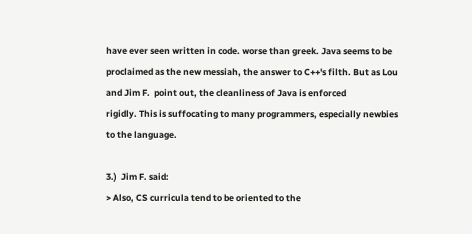have ever seen written in code. worse than greek. Java seems to be
proclaimed as the new messiah, the answer to C++'s filth. But as Lou
and Jim F.  point out, the cleanliness of Java is enforced
rigidly. This is suffocating to many programmers, especially newbies
to the language.

3.)  Jim F. said:
> Also, CS curricula tend to be oriented to the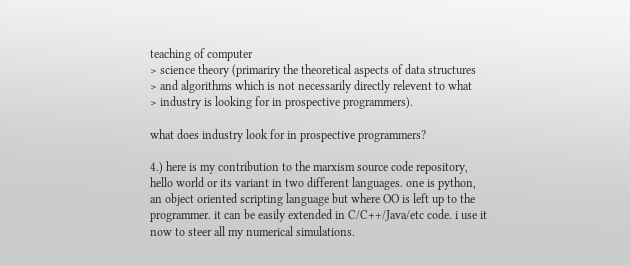teaching of computer
> science theory (primariry the theoretical aspects of data structures
> and algorithms which is not necessarily directly relevent to what
> industry is looking for in prospective programmers).

what does industry look for in prospective programmers?

4.) here is my contribution to the marxism source code repository,
hello world or its variant in two different languages. one is python,
an object oriented scripting language but where OO is left up to the
programmer. it can be easily extended in C/C++/Java/etc code. i use it
now to steer all my numerical simulations.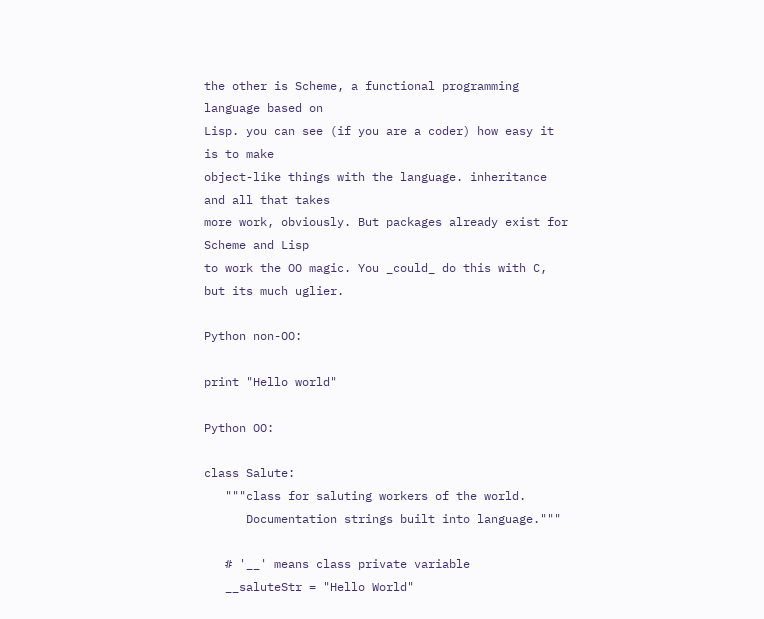the other is Scheme, a functional programming language based on
Lisp. you can see (if you are a coder) how easy it is to make
object-like things with the language. inheritance and all that takes
more work, obviously. But packages already exist for Scheme and Lisp
to work the OO magic. You _could_ do this with C, but its much uglier.

Python non-OO:

print "Hello world"

Python OO:

class Salute:
   """class for saluting workers of the world.
      Documentation strings built into language."""

   # '__' means class private variable
   __saluteStr = "Hello World"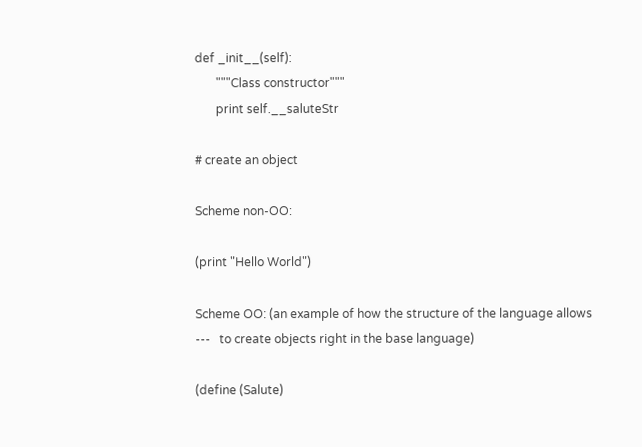def _init__(self):
       """Class constructor"""
       print self.__saluteStr

# create an object

Scheme non-OO:

(print "Hello World")

Scheme OO: (an example of how the structure of the language allows
---   to create objects right in the base language)

(define (Salute)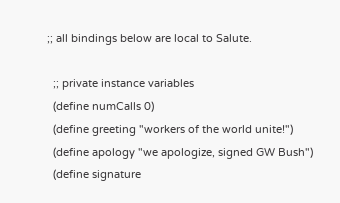;; all bindings below are local to Salute.

  ;; private instance variables
  (define numCalls 0)
  (define greeting "workers of the world unite!")
  (define apology "we apologize, signed GW Bush")
  (define signature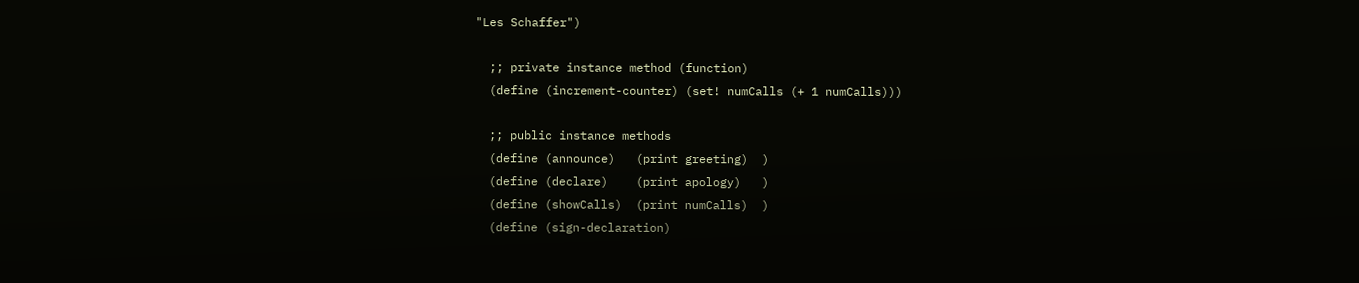"Les Schaffer")

  ;; private instance method (function)
  (define (increment-counter) (set! numCalls (+ 1 numCalls)))

  ;; public instance methods
  (define (announce)   (print greeting)  )
  (define (declare)    (print apology)   )
  (define (showCalls)  (print numCalls)  )
  (define (sign-declaration)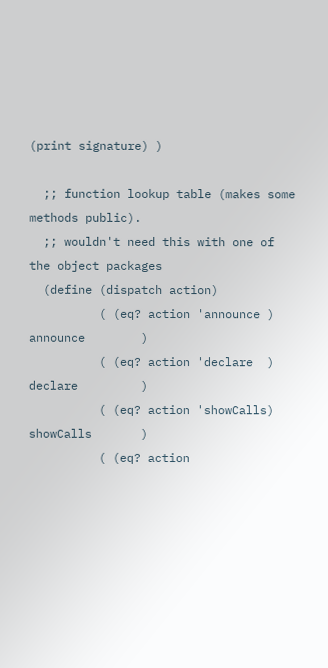(print signature) )

  ;; function lookup table (makes some methods public).
  ;; wouldn't need this with one of the object packages
  (define (dispatch action)
          ( (eq? action 'announce ) announce        )
          ( (eq? action 'declare  ) declare         )
          ( (eq? action 'showCalls) showCalls       )
          ( (eq? action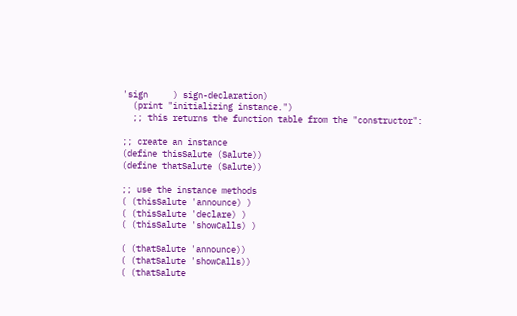'sign     ) sign-declaration)
  (print "initializing instance.")
  ;; this returns the function table from the "constructor":

;; create an instance
(define thisSalute (Salute))
(define thatSalute (Salute))

;; use the instance methods
( (thisSalute 'announce) )
( (thisSalute 'declare) )
( (thisSalute 'showCalls) )

( (thatSalute 'announce))
( (thatSalute 'showCalls))
( (thatSalute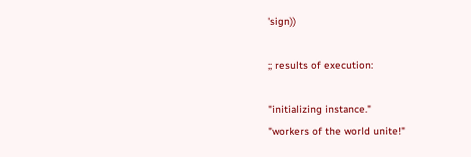'sign))

;; results of execution:

"initializing instance."
"workers of the world unite!"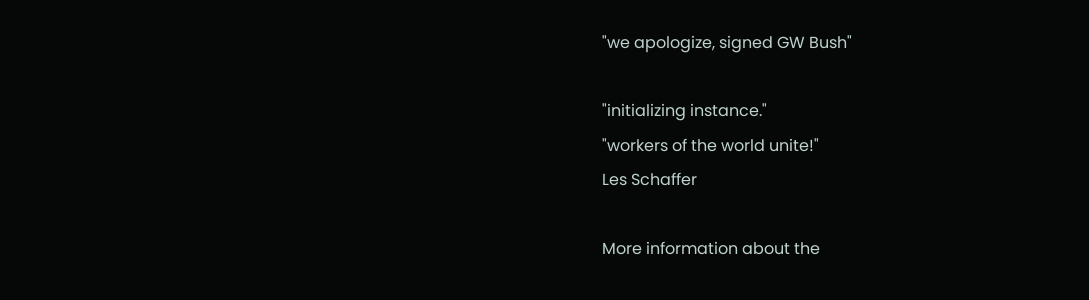"we apologize, signed GW Bush"

"initializing instance."
"workers of the world unite!"
Les Schaffer

More information about the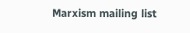Marxism mailing list